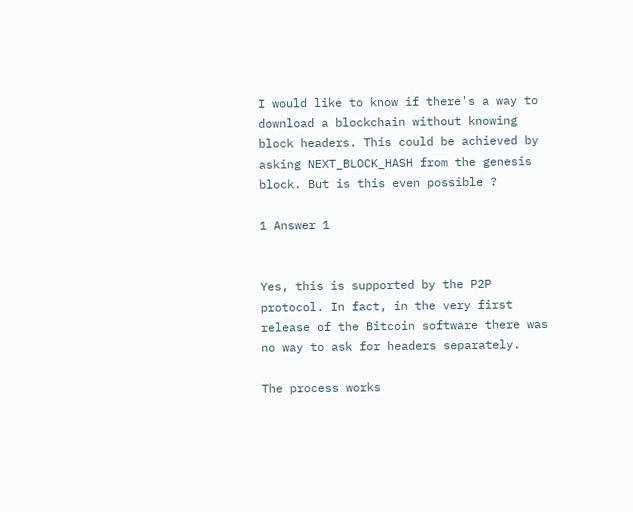I would like to know if there's a way to download a blockchain without knowing block headers. This could be achieved by asking NEXT_BLOCK_HASH from the genesis block. But is this even possible ?

1 Answer 1


Yes, this is supported by the P2P protocol. In fact, in the very first release of the Bitcoin software there was no way to ask for headers separately.

The process works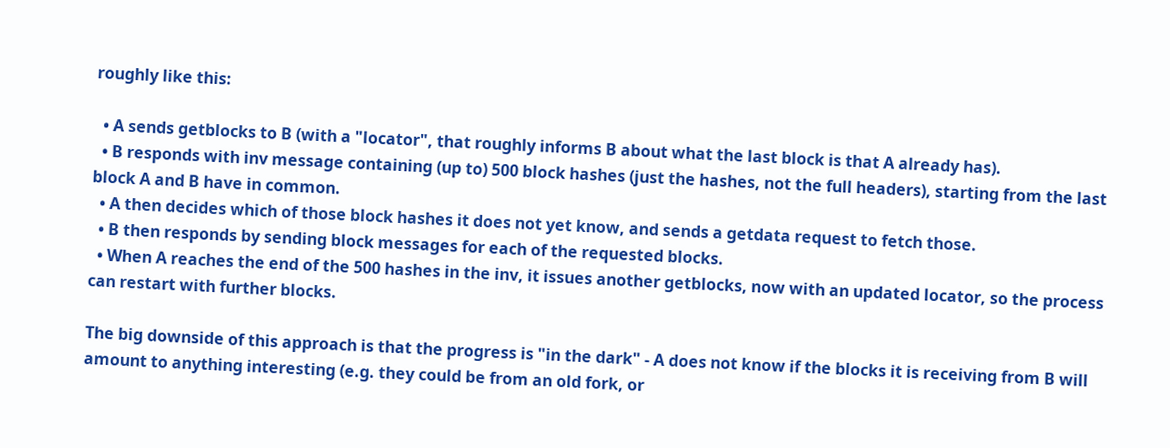roughly like this:

  • A sends getblocks to B (with a "locator", that roughly informs B about what the last block is that A already has).
  • B responds with inv message containing (up to) 500 block hashes (just the hashes, not the full headers), starting from the last block A and B have in common.
  • A then decides which of those block hashes it does not yet know, and sends a getdata request to fetch those.
  • B then responds by sending block messages for each of the requested blocks.
  • When A reaches the end of the 500 hashes in the inv, it issues another getblocks, now with an updated locator, so the process can restart with further blocks.

The big downside of this approach is that the progress is "in the dark" - A does not know if the blocks it is receiving from B will amount to anything interesting (e.g. they could be from an old fork, or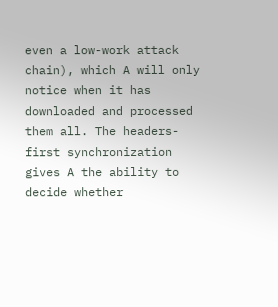even a low-work attack chain), which A will only notice when it has downloaded and processed them all. The headers-first synchronization gives A the ability to decide whether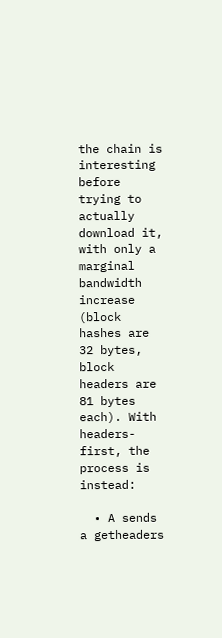the chain is interesting before trying to actually download it, with only a marginal bandwidth increase (block hashes are 32 bytes, block headers are 81 bytes each). With headers-first, the process is instead:

  • A sends a getheaders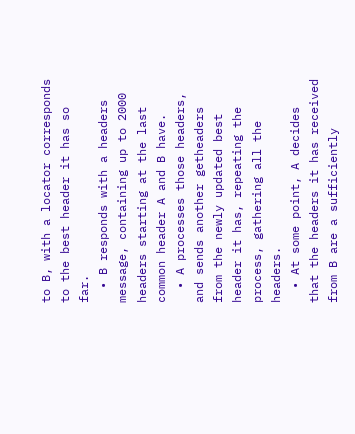to B, with a locator corresponds to the best header it has so far.
  • B responds with a headers message, containing up to 2000 headers starting at the last common header A and B have.
  • A processes those headers, and sends another getheaders from the newly updated best header it has, repeating the process, gathering all the headers.
  • At some point, A decides that the headers it has received from B are a sufficiently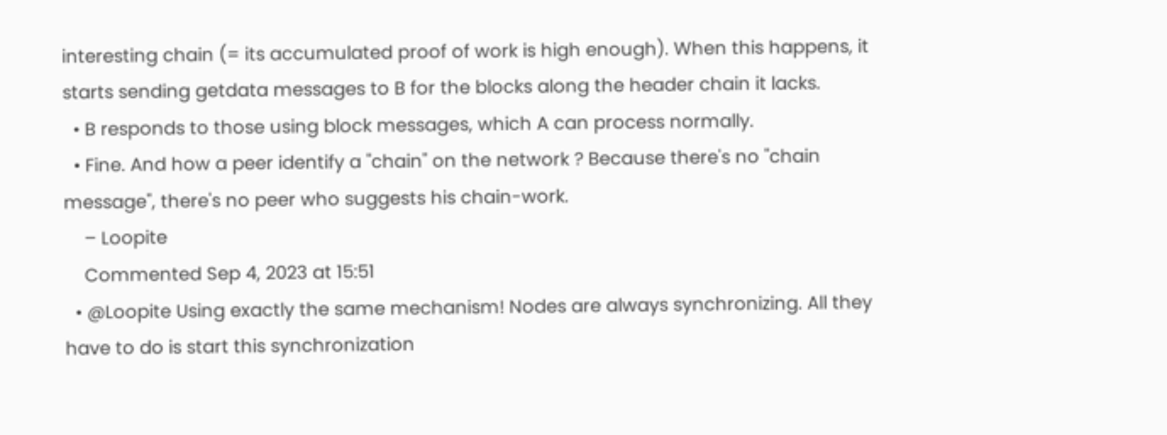interesting chain (= its accumulated proof of work is high enough). When this happens, it starts sending getdata messages to B for the blocks along the header chain it lacks.
  • B responds to those using block messages, which A can process normally.
  • Fine. And how a peer identify a "chain" on the network ? Because there's no "chain message", there's no peer who suggests his chain-work.
    – Loopite
    Commented Sep 4, 2023 at 15:51
  • @Loopite Using exactly the same mechanism! Nodes are always synchronizing. All they have to do is start this synchronization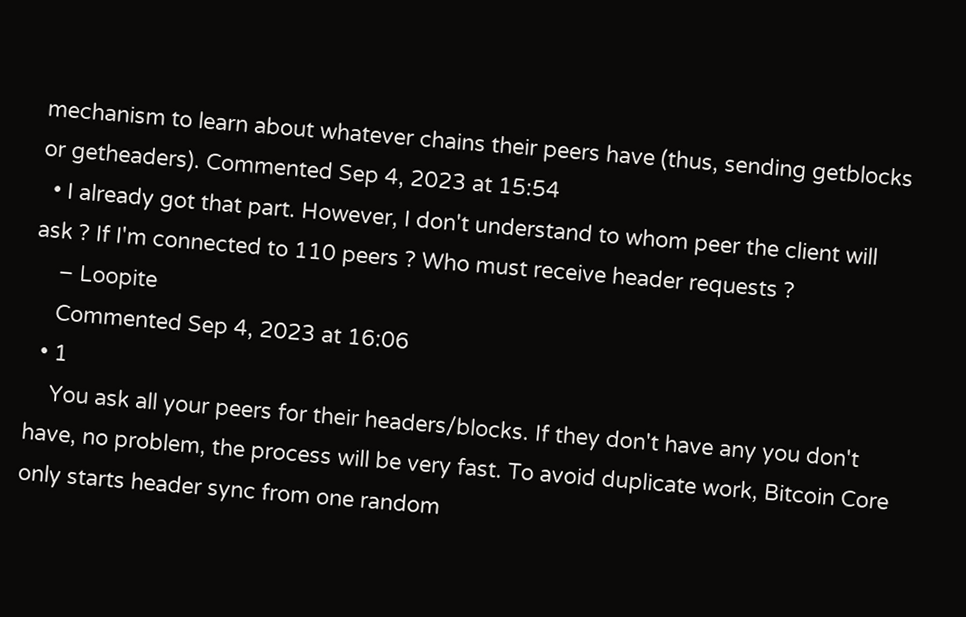mechanism to learn about whatever chains their peers have (thus, sending getblocks or getheaders). Commented Sep 4, 2023 at 15:54
  • I already got that part. However, I don't understand to whom peer the client will ask ? If I'm connected to 110 peers ? Who must receive header requests ?
    – Loopite
    Commented Sep 4, 2023 at 16:06
  • 1
    You ask all your peers for their headers/blocks. If they don't have any you don't have, no problem, the process will be very fast. To avoid duplicate work, Bitcoin Core only starts header sync from one random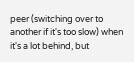peer (switching over to another if it's too slow) when it's a lot behind, but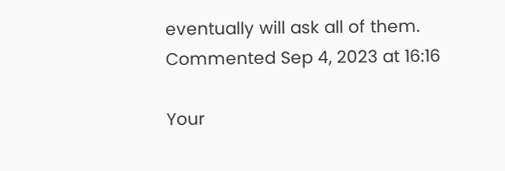eventually will ask all of them. Commented Sep 4, 2023 at 16:16

Your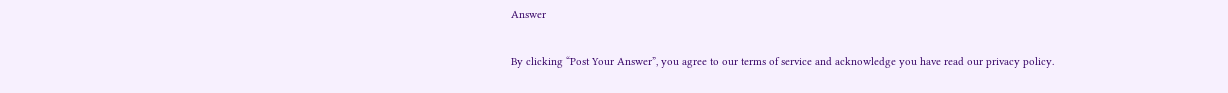Answer

By clicking “Post Your Answer”, you agree to our terms of service and acknowledge you have read our privacy policy.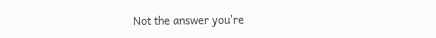Not the answer you're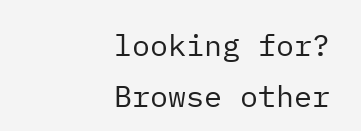looking for? Browse other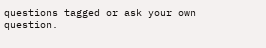questions tagged or ask your own question.